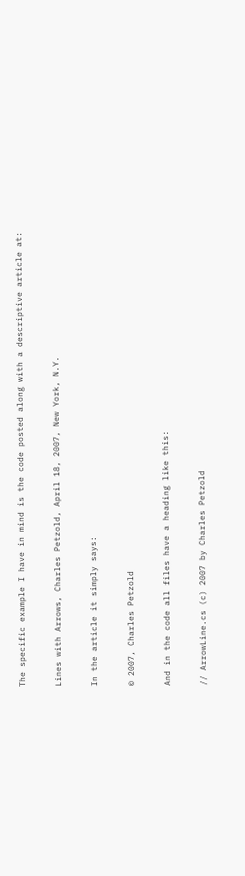The specific example I have in mind is the code posted along with a descriptive article at:

Lines with Arrows, Charles Petzold, April 18, 2007, New York, N.Y.

In the article it simply says:

© 2007, Charles Petzold

And in the code all files have a heading like this:

// ArrowLine.cs (c) 2007 by Charles Petzold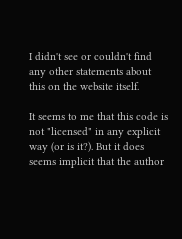I didn't see or couldn't find any other statements about this on the website itself.

It seems to me that this code is not "licensed" in any explicit way (or is it?). But it does seems implicit that the author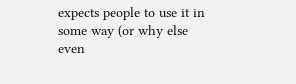expects people to use it in some way (or why else even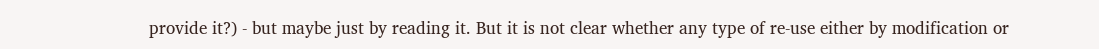provide it?) - but maybe just by reading it. But it is not clear whether any type of re-use either by modification or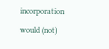incorporation would (not)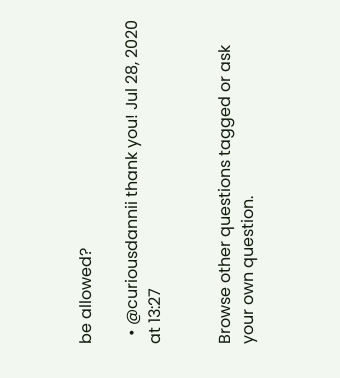be allowed?

  • @curiousdannii thank you! Jul 28, 2020 at 13:27


Browse other questions tagged or ask your own question.